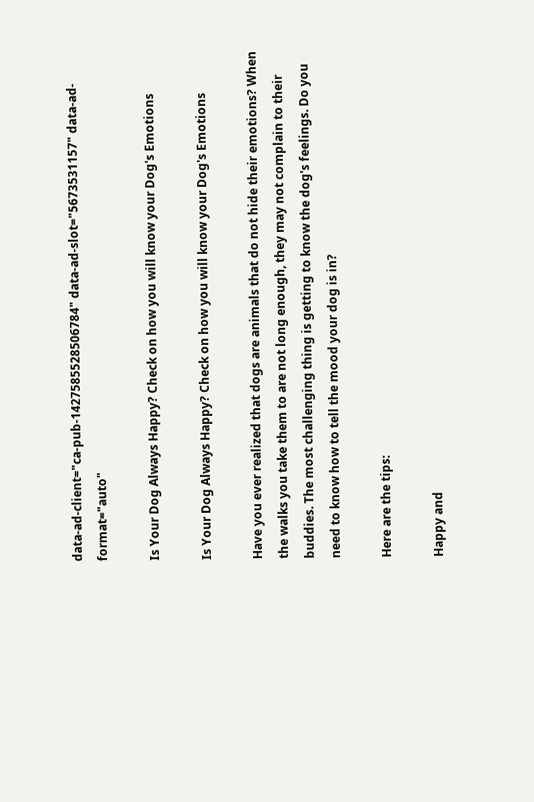data-ad-client="ca-pub-1427585528506784" data-ad-slot="5673531157" data-ad-format="auto"

Is Your Dog Always Happy? Check on how you will know your Dog's Emotions

Is Your Dog Always Happy? Check on how you will know your Dog's Emotions

Have you ever realized that dogs are animals that do not hide their emotions? When the walks you take them to are not long enough, they may not complain to their buddies. The most challenging thing is getting to know the dog's feelings. Do you need to know how to tell the mood your dog is in?

Here are the tips:

Happy and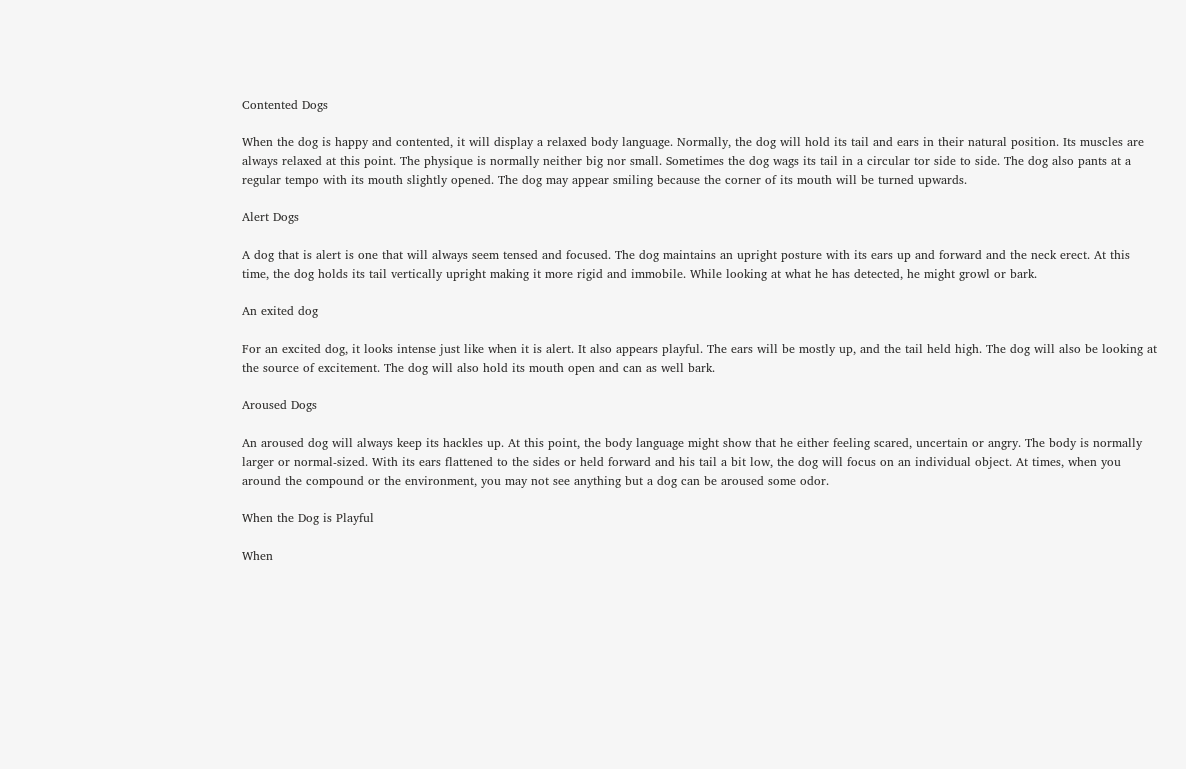Contented Dogs

When the dog is happy and contented, it will display a relaxed body language. Normally, the dog will hold its tail and ears in their natural position. Its muscles are always relaxed at this point. The physique is normally neither big nor small. Sometimes the dog wags its tail in a circular tor side to side. The dog also pants at a regular tempo with its mouth slightly opened. The dog may appear smiling because the corner of its mouth will be turned upwards.

Alert Dogs

A dog that is alert is one that will always seem tensed and focused. The dog maintains an upright posture with its ears up and forward and the neck erect. At this time, the dog holds its tail vertically upright making it more rigid and immobile. While looking at what he has detected, he might growl or bark.

An exited dog

For an excited dog, it looks intense just like when it is alert. It also appears playful. The ears will be mostly up, and the tail held high. The dog will also be looking at the source of excitement. The dog will also hold its mouth open and can as well bark.

Aroused Dogs

An aroused dog will always keep its hackles up. At this point, the body language might show that he either feeling scared, uncertain or angry. The body is normally larger or normal-sized. With its ears flattened to the sides or held forward and his tail a bit low, the dog will focus on an individual object. At times, when you around the compound or the environment, you may not see anything but a dog can be aroused some odor.

When the Dog is Playful

When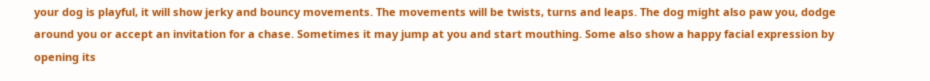your dog is playful, it will show jerky and bouncy movements. The movements will be twists, turns and leaps. The dog might also paw you, dodge around you or accept an invitation for a chase. Sometimes it may jump at you and start mouthing. Some also show a happy facial expression by opening its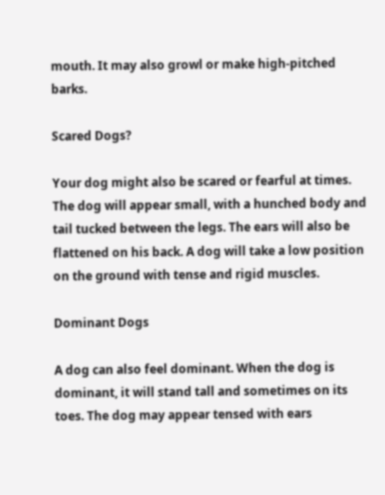mouth. It may also growl or make high-pitched barks.

Scared Dogs?

Your dog might also be scared or fearful at times. The dog will appear small, with a hunched body and tail tucked between the legs. The ears will also be flattened on his back. A dog will take a low position on the ground with tense and rigid muscles.

Dominant Dogs

A dog can also feel dominant. When the dog is dominant, it will stand tall and sometimes on its toes. The dog may appear tensed with ears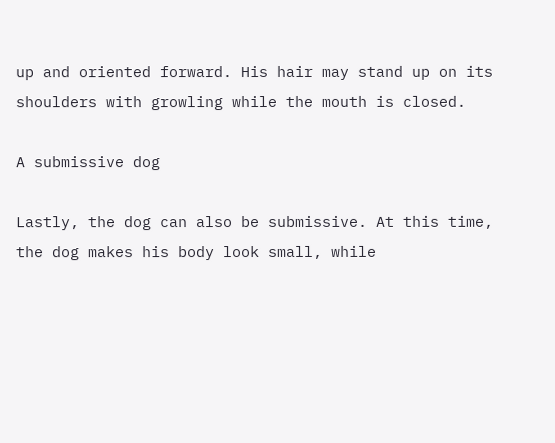up and oriented forward. His hair may stand up on its shoulders with growling while the mouth is closed.

A submissive dog

Lastly, the dog can also be submissive. At this time, the dog makes his body look small, while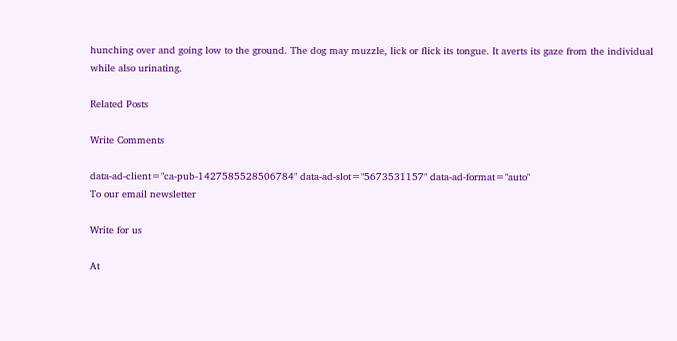hunching over and going low to the ground. The dog may muzzle, lick or flick its tongue. It averts its gaze from the individual while also urinating.

Related Posts

Write Comments

data-ad-client="ca-pub-1427585528506784" data-ad-slot="5673531157" data-ad-format="auto"
To our email newsletter

Write for us

At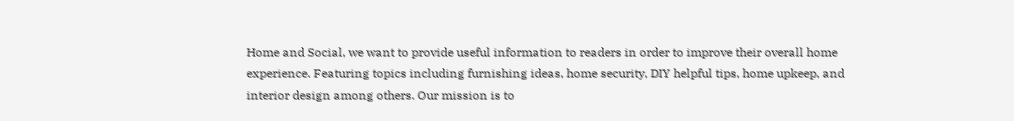Home and Social, we want to provide useful information to readers in order to improve their overall home experience. Featuring topics including furnishing ideas, home security, DIY helpful tips, home upkeep, and interior design among others. Our mission is to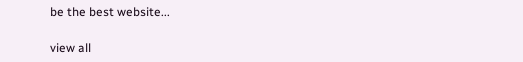be the best website...

view all